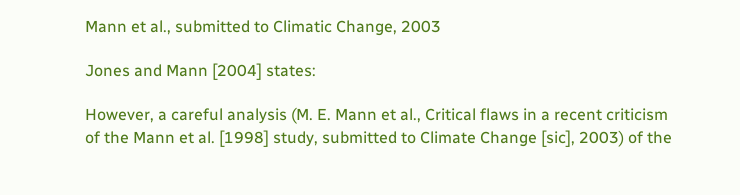Mann et al., submitted to Climatic Change, 2003

Jones and Mann [2004] states:

However, a careful analysis (M. E. Mann et al., Critical flaws in a recent criticism of the Mann et al. [1998] study, submitted to Climate Change [sic], 2003) of the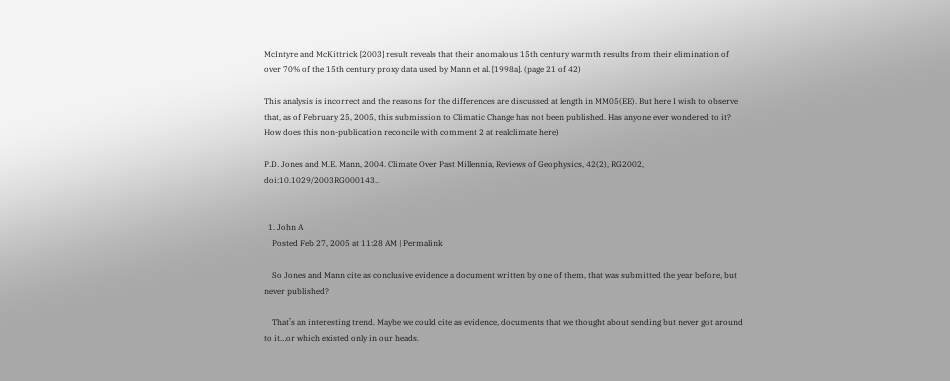McIntyre and McKittrick [2003] result reveals that their anomalous 15th century warmth results from their elimination of over 70% of the 15th century proxy data used by Mann et al. [1998a]. (page 21 of 42)

This analysis is incorrect and the reasons for the differences are discussed at length in MM05(EE). But here I wish to observe that, as of February 25, 2005, this submission to Climatic Change has not been published. Has anyone ever wondered to it? How does this non-publication reconcile with comment 2 at realclimate here)

P.D. Jones and M.E. Mann, 2004. Climate Over Past Millennia, Reviews of Geophysics, 42(2), RG2002, doi:10.1029/2003RG000143..


  1. John A
    Posted Feb 27, 2005 at 11:28 AM | Permalink

    So Jones and Mann cite as conclusive evidence a document written by one of them, that was submitted the year before, but never published?

    That’s an interesting trend. Maybe we could cite as evidence, documents that we thought about sending but never got around to it…or which existed only in our heads.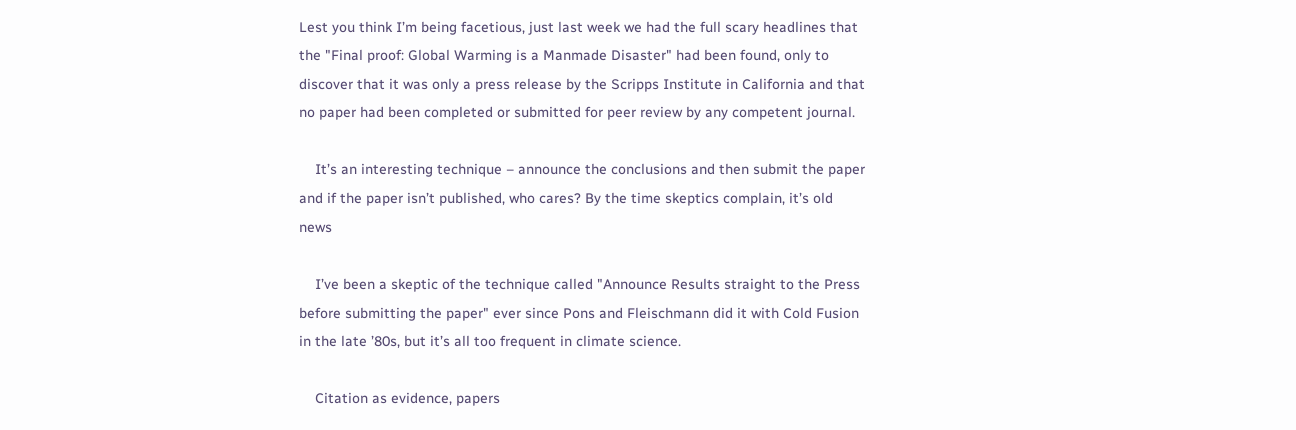Lest you think I’m being facetious, just last week we had the full scary headlines that the "Final proof: Global Warming is a Manmade Disaster" had been found, only to discover that it was only a press release by the Scripps Institute in California and that no paper had been completed or submitted for peer review by any competent journal.

    It’s an interesting technique – announce the conclusions and then submit the paper and if the paper isn’t published, who cares? By the time skeptics complain, it’s old news

    I’ve been a skeptic of the technique called "Announce Results straight to the Press before submitting the paper" ever since Pons and Fleischmann did it with Cold Fusion in the late ’80s, but it’s all too frequent in climate science.

    Citation as evidence, papers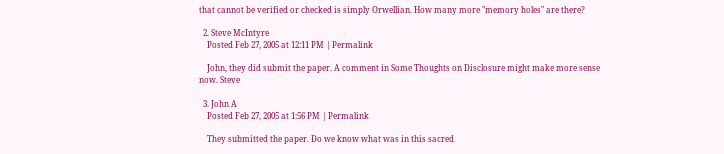that cannot be verified or checked is simply Orwellian. How many more "memory holes" are there?

  2. Steve McIntyre
    Posted Feb 27, 2005 at 12:11 PM | Permalink

    John, they did submit the paper. A comment in Some Thoughts on Disclosure might make more sense now. Steve

  3. John A
    Posted Feb 27, 2005 at 1:56 PM | Permalink

    They submitted the paper. Do we know what was in this sacred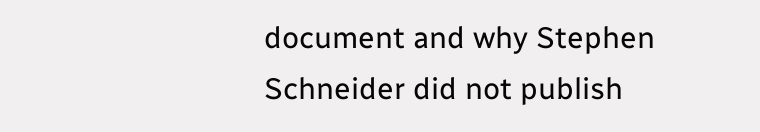document and why Stephen Schneider did not publish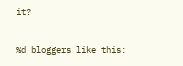it?

%d bloggers like this: